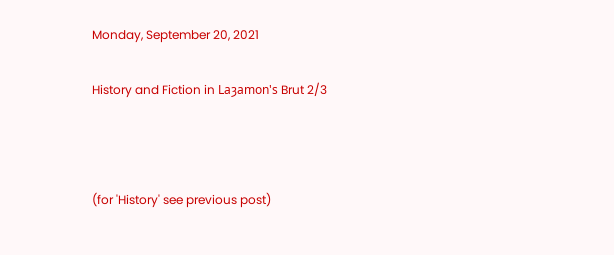Monday, September 20, 2021

History and Fiction in Laȝamon's Brut 2/3



(for 'History' see previous post)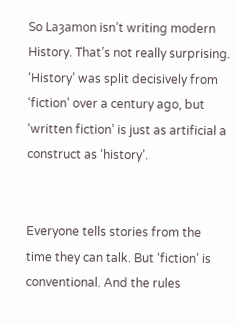So Laȝamon isn’t writing modern History. That’s not really surprising. ‘History’ was split decisively from ‘fiction’ over a century ago, but ‘written fiction’ is just as artificial a construct as ‘history’.


Everyone tells stories from the time they can talk. But ‘fiction’ is conventional. And the rules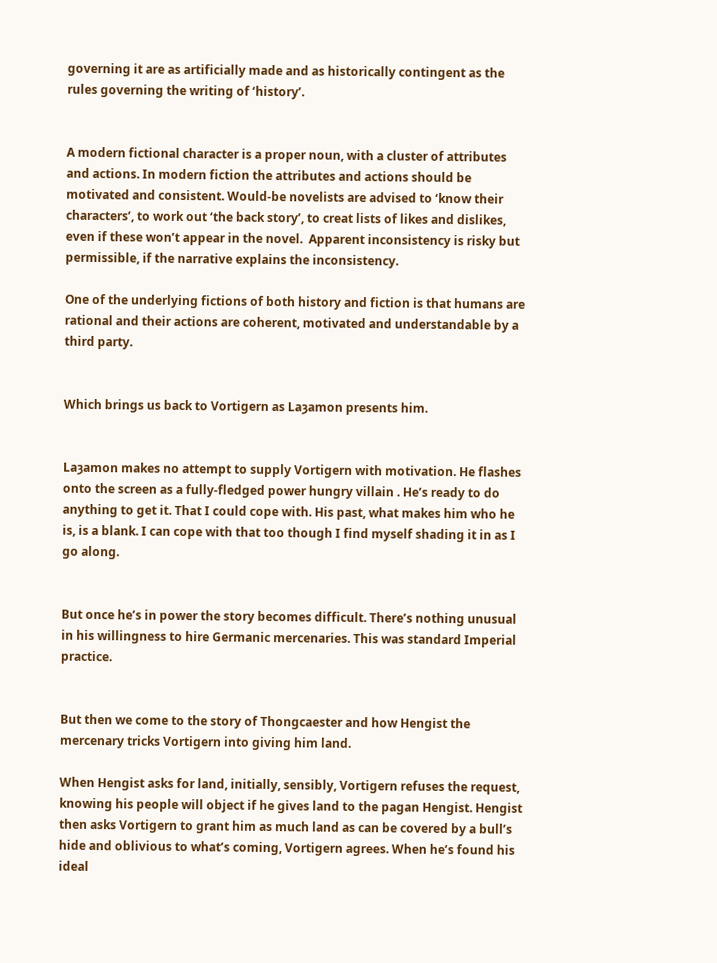governing it are as artificially made and as historically contingent as the rules governing the writing of ‘history’.


A modern fictional character is a proper noun, with a cluster of attributes and actions. In modern fiction the attributes and actions should be motivated and consistent. Would-be novelists are advised to ‘know their characters’, to work out ‘the back story’, to creat lists of likes and dislikes, even if these won’t appear in the novel.  Apparent inconsistency is risky but permissible, if the narrative explains the inconsistency.

One of the underlying fictions of both history and fiction is that humans are rational and their actions are coherent, motivated and understandable by a third party.


Which brings us back to Vortigern as Laȝamon presents him.


Laȝamon makes no attempt to supply Vortigern with motivation. He flashes onto the screen as a fully-fledged power hungry villain . He’s ready to do anything to get it. That I could cope with. His past, what makes him who he is, is a blank. I can cope with that too though I find myself shading it in as I go along.


But once he’s in power the story becomes difficult. There’s nothing unusual in his willingness to hire Germanic mercenaries. This was standard Imperial practice.


But then we come to the story of Thongcaester and how Hengist the mercenary tricks Vortigern into giving him land.

When Hengist asks for land, initially, sensibly, Vortigern refuses the request, knowing his people will object if he gives land to the pagan Hengist. Hengist then asks Vortigern to grant him as much land as can be covered by a bull’s hide and oblivious to what’s coming, Vortigern agrees. When he’s found his ideal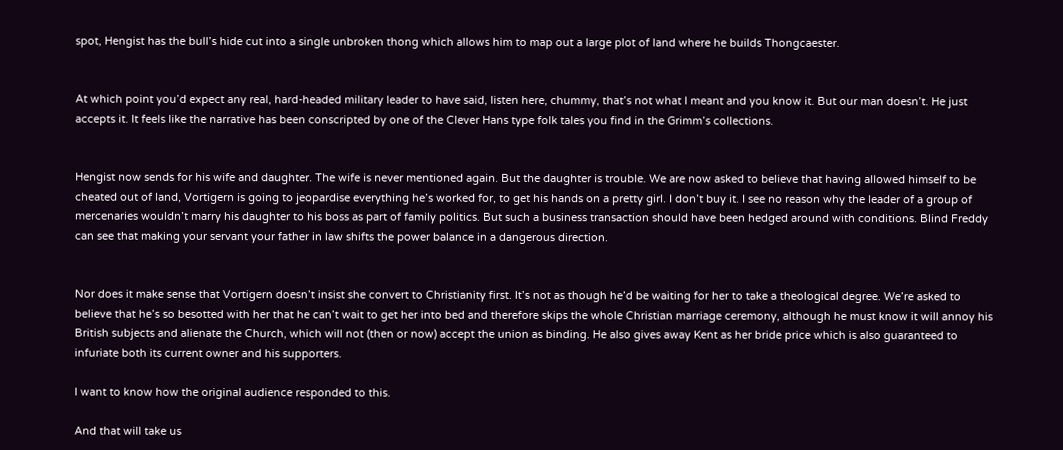spot, Hengist has the bull’s hide cut into a single unbroken thong which allows him to map out a large plot of land where he builds Thongcaester.


At which point you’d expect any real, hard-headed military leader to have said, listen here, chummy, that’s not what I meant and you know it. But our man doesn’t. He just accepts it. It feels like the narrative has been conscripted by one of the Clever Hans type folk tales you find in the Grimm’s collections.


Hengist now sends for his wife and daughter. The wife is never mentioned again. But the daughter is trouble. We are now asked to believe that having allowed himself to be cheated out of land, Vortigern is going to jeopardise everything he’s worked for, to get his hands on a pretty girl. I don’t buy it. I see no reason why the leader of a group of mercenaries wouldn’t marry his daughter to his boss as part of family politics. But such a business transaction should have been hedged around with conditions. Blind Freddy can see that making your servant your father in law shifts the power balance in a dangerous direction.


Nor does it make sense that Vortigern doesn’t insist she convert to Christianity first. It’s not as though he’d be waiting for her to take a theological degree. We’re asked to believe that he’s so besotted with her that he can’t wait to get her into bed and therefore skips the whole Christian marriage ceremony, although he must know it will annoy his British subjects and alienate the Church, which will not (then or now) accept the union as binding. He also gives away Kent as her bride price which is also guaranteed to infuriate both its current owner and his supporters.

I want to know how the original audience responded to this.

And that will take us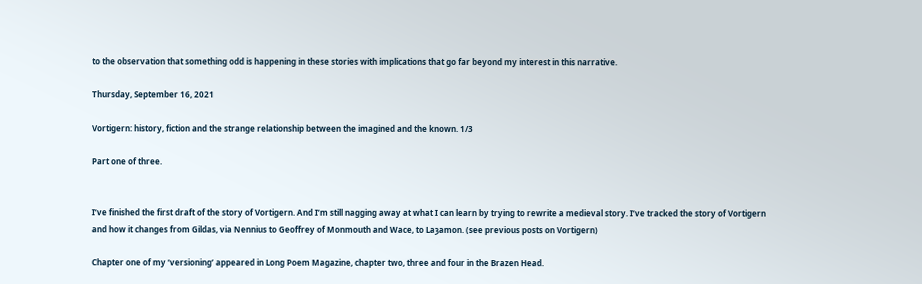to the observation that something odd is happening in these stories with implications that go far beyond my interest in this narrative.

Thursday, September 16, 2021

Vortigern: history, fiction and the strange relationship between the imagined and the known. 1/3

Part one of three.


I’ve finished the first draft of the story of Vortigern. And I’m still nagging away at what I can learn by trying to rewrite a medieval story. I’ve tracked the story of Vortigern and how it changes from Gildas, via Nennius to Geoffrey of Monmouth and Wace, to Laȝamon. (see previous posts on Vortigern)

Chapter one of my ‘versioning’ appeared in Long Poem Magazine, chapter two, three and four in the Brazen Head.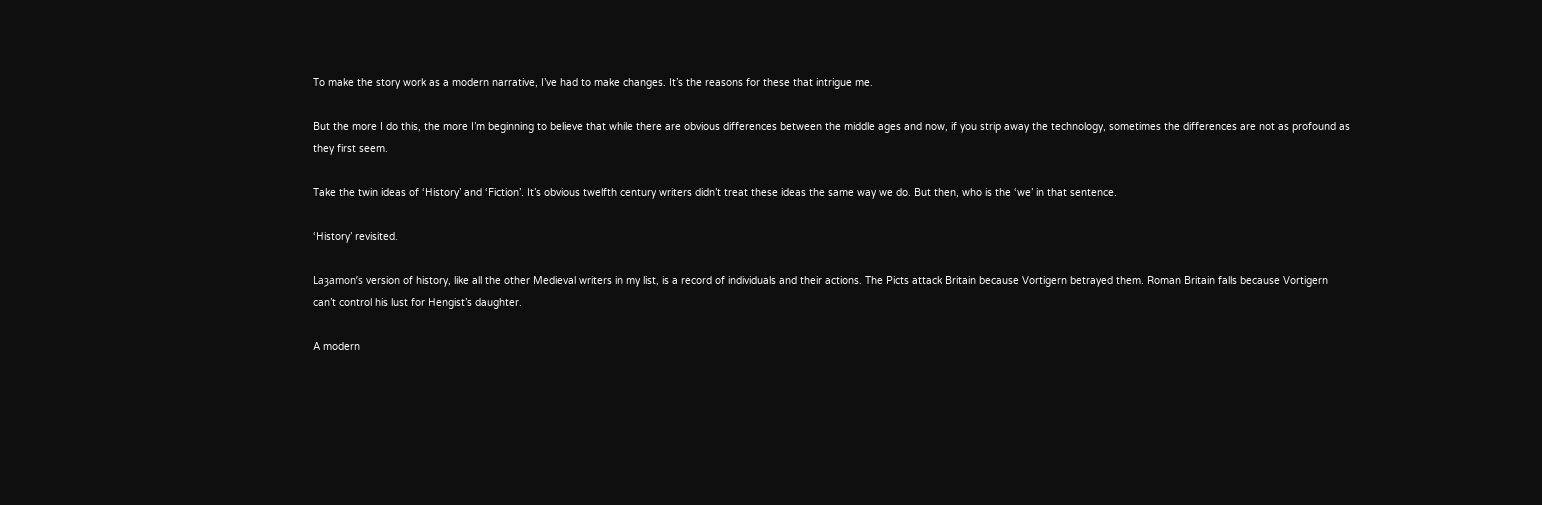To make the story work as a modern narrative, I’ve had to make changes. It’s the reasons for these that intrigue me.

But the more I do this, the more I’m beginning to believe that while there are obvious differences between the middle ages and now, if you strip away the technology, sometimes the differences are not as profound as they first seem.

Take the twin ideas of ‘History’ and ‘Fiction’. It’s obvious twelfth century writers didn’t treat these ideas the same way we do. But then, who is the ‘we’ in that sentence.

‘History’ revisited.

Laȝamon’s version of history, like all the other Medieval writers in my list, is a record of individuals and their actions. The Picts attack Britain because Vortigern betrayed them. Roman Britain falls because Vortigern can’t control his lust for Hengist’s daughter.

A modern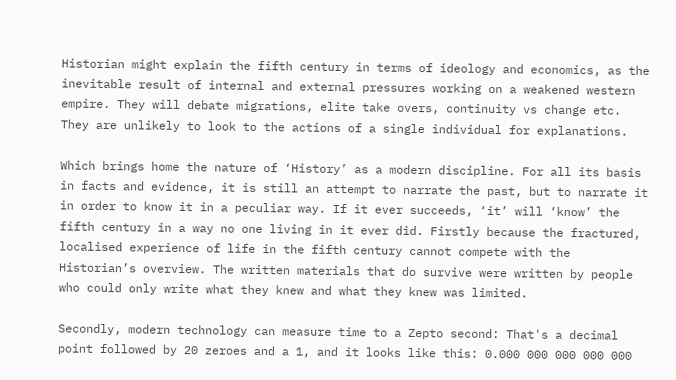Historian might explain the fifth century in terms of ideology and economics, as the inevitable result of internal and external pressures working on a weakened western empire. They will debate migrations, elite take overs, continuity vs change etc. They are unlikely to look to the actions of a single individual for explanations.

Which brings home the nature of ‘History’ as a modern discipline. For all its basis in facts and evidence, it is still an attempt to narrate the past, but to narrate it in order to know it in a peculiar way. If it ever succeeds, ‘it’ will ‘know’ the fifth century in a way no one living in it ever did. Firstly because the fractured, localised experience of life in the fifth century cannot compete with the Historian’s overview. The written materials that do survive were written by people who could only write what they knew and what they knew was limited.

Secondly, modern technology can measure time to a Zepto second: That's a decimal point followed by 20 zeroes and a 1, and it looks like this: 0.000 000 000 000 000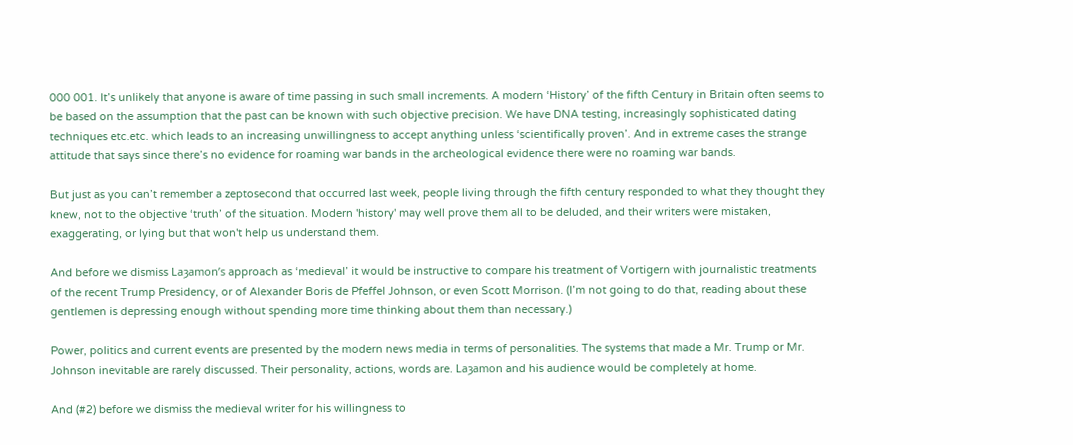000 001. It’s unlikely that anyone is aware of time passing in such small increments. A modern ‘History’ of the fifth Century in Britain often seems to be based on the assumption that the past can be known with such objective precision. We have DNA testing, increasingly sophisticated dating techniques etc.etc. which leads to an increasing unwillingness to accept anything unless ‘scientifically proven’. And in extreme cases the strange attitude that says since there’s no evidence for roaming war bands in the archeological evidence there were no roaming war bands.

But just as you can’t remember a zeptosecond that occurred last week, people living through the fifth century responded to what they thought they knew, not to the objective ‘truth’ of the situation. Modern 'history' may well prove them all to be deluded, and their writers were mistaken, exaggerating, or lying but that won't help us understand them.

And before we dismiss Laȝamon’s approach as ‘medieval’ it would be instructive to compare his treatment of Vortigern with journalistic treatments of the recent Trump Presidency, or of Alexander Boris de Pfeffel Johnson, or even Scott Morrison. (I’m not going to do that, reading about these gentlemen is depressing enough without spending more time thinking about them than necessary.)

Power, politics and current events are presented by the modern news media in terms of personalities. The systems that made a Mr. Trump or Mr. Johnson inevitable are rarely discussed. Their personality, actions, words are. Laȝamon and his audience would be completely at home.

And (#2) before we dismiss the medieval writer for his willingness to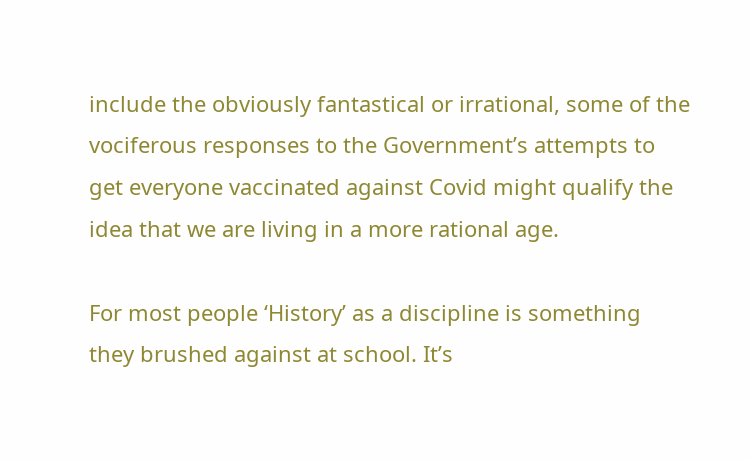include the obviously fantastical or irrational, some of the vociferous responses to the Government’s attempts to get everyone vaccinated against Covid might qualify the idea that we are living in a more rational age.

For most people ‘History’ as a discipline is something they brushed against at school. It’s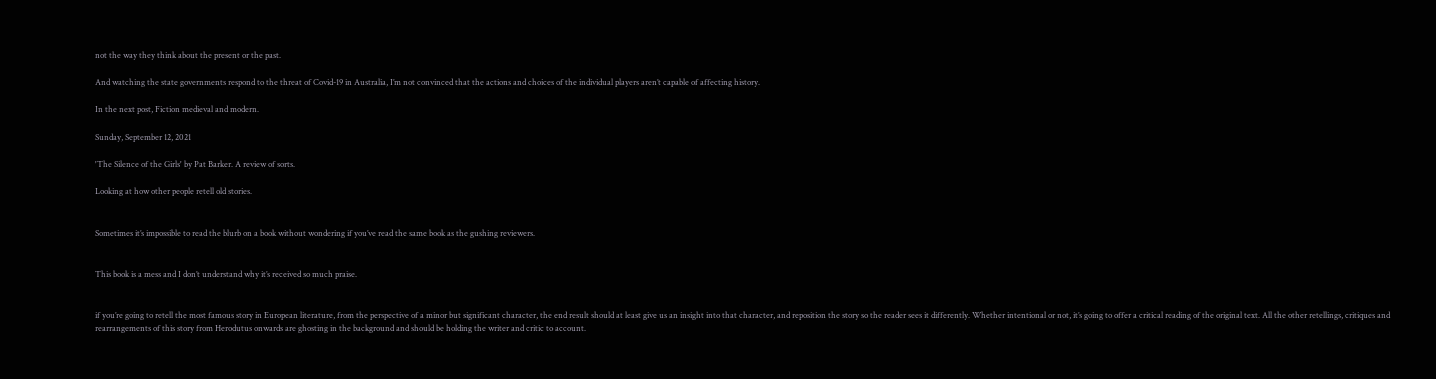not the way they think about the present or the past.

And watching the state governments respond to the threat of Covid-19 in Australia, I’m not convinced that the actions and choices of the individual players aren’t capable of affecting history.

In the next post, Fiction medieval and modern.

Sunday, September 12, 2021

'The Silence of the Girls' by Pat Barker. A review of sorts.

Looking at how other people retell old stories.


Sometimes it’s impossible to read the blurb on a book without wondering if you’ve read the same book as the gushing reviewers.


This book is a mess and I don’t understand why it’s received so much praise.


if you’re going to retell the most famous story in European literature, from the perspective of a minor but significant character, the end result should at least give us an insight into that character, and reposition the story so the reader sees it differently. Whether intentional or not, it’s going to offer a critical reading of the original text. All the other retellings, critiques and rearrangements of this story from Herodutus onwards are ghosting in the background and should be holding the writer and critic to account.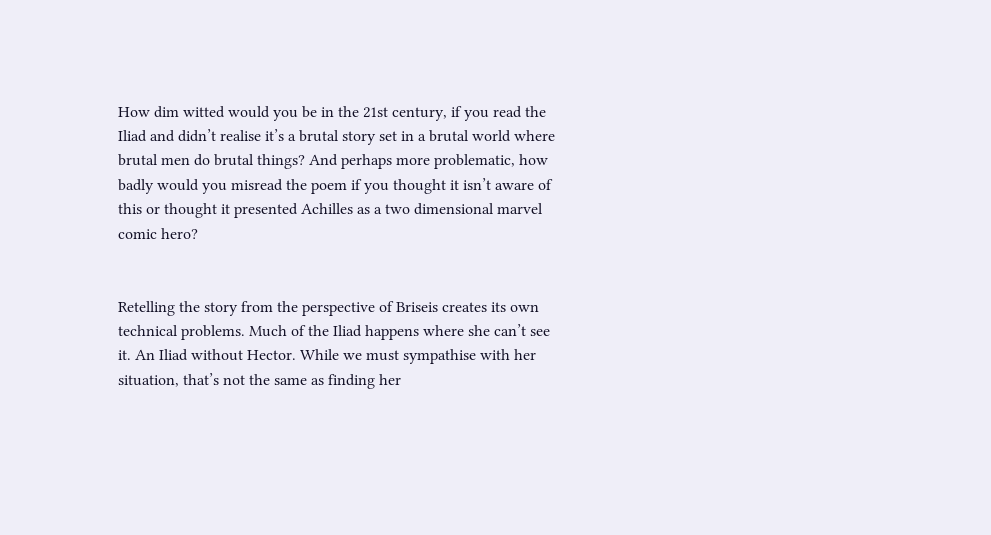How dim witted would you be in the 21st century, if you read the Iliad and didn’t realise it’s a brutal story set in a brutal world where brutal men do brutal things? And perhaps more problematic, how badly would you misread the poem if you thought it isn’t aware of this or thought it presented Achilles as a two dimensional marvel comic hero?


Retelling the story from the perspective of Briseis creates its own technical problems. Much of the Iliad happens where she can’t see it. An Iliad without Hector. While we must sympathise with her situation, that’s not the same as finding her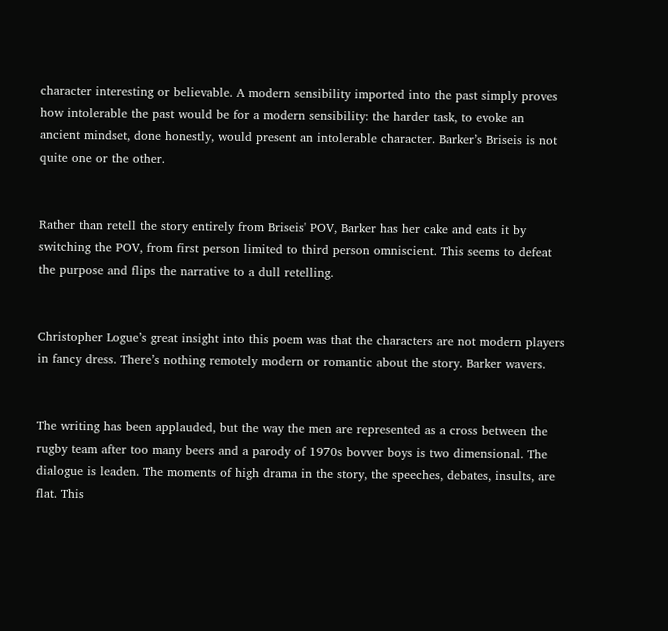character interesting or believable. A modern sensibility imported into the past simply proves how intolerable the past would be for a modern sensibility: the harder task, to evoke an ancient mindset, done honestly, would present an intolerable character. Barker’s Briseis is not quite one or the other.


Rather than retell the story entirely from Briseis' POV, Barker has her cake and eats it by switching the POV, from first person limited to third person omniscient. This seems to defeat the purpose and flips the narrative to a dull retelling.


Christopher Logue’s great insight into this poem was that the characters are not modern players in fancy dress. There’s nothing remotely modern or romantic about the story. Barker wavers.


The writing has been applauded, but the way the men are represented as a cross between the rugby team after too many beers and a parody of 1970s bovver boys is two dimensional. The dialogue is leaden. The moments of high drama in the story, the speeches, debates, insults, are flat. This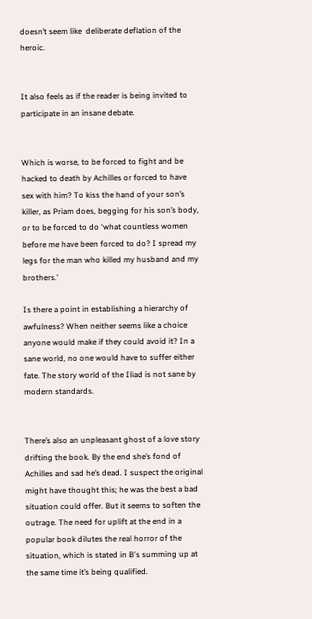doesn’t seem like  deliberate deflation of the heroic.


It also feels as if the reader is being invited to participate in an insane debate.


Which is worse, to be forced to fight and be hacked to death by Achilles or forced to have sex with him? To kiss the hand of your son’s killer, as Priam does, begging for his son’s body, or to be forced to do ‘what countless women before me have been forced to do? I spread my legs for the man who killed my husband and my brothers.’

Is there a point in establishing a hierarchy of awfulness? When neither seems like a choice anyone would make if they could avoid it? In a sane world, no one would have to suffer either fate. The story world of the Iliad is not sane by modern standards.


There’s also an unpleasant ghost of a love story drifting the book. By the end she’s fond of Achilles and sad he’s dead. I suspect the original might have thought this; he was the best a bad situation could offer. But it seems to soften the outrage. The need for uplift at the end in a popular book dilutes the real horror of the situation, which is stated in B's summing up at the same time it’s being qualified.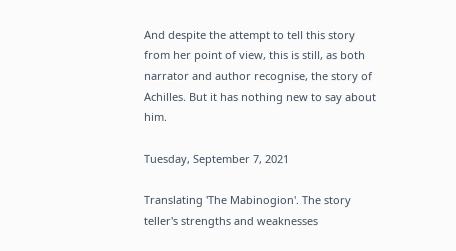And despite the attempt to tell this story from her point of view, this is still, as both narrator and author recognise, the story of Achilles. But it has nothing new to say about him.

Tuesday, September 7, 2021

Translating 'The Mabinogion'. The story teller's strengths and weaknesses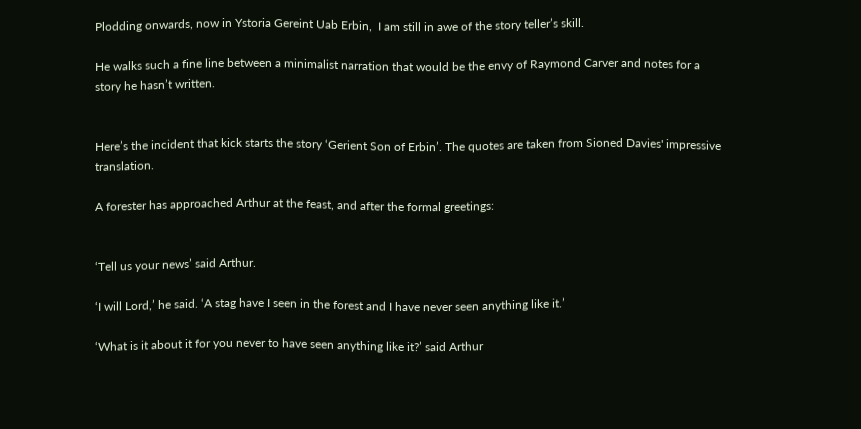Plodding onwards, now in Ystoria Gereint Uab Erbin,  I am still in awe of the story teller’s skill.

He walks such a fine line between a minimalist narration that would be the envy of Raymond Carver and notes for a story he hasn’t written.


Here’s the incident that kick starts the story ‘Gerient Son of Erbin’. The quotes are taken from Sioned Davies' impressive translation.

A forester has approached Arthur at the feast, and after the formal greetings:


‘Tell us your news’ said Arthur.

‘I will Lord,’ he said. ‘A stag have I seen in the forest and I have never seen anything like it.’

‘What is it about it for you never to have seen anything like it?’ said Arthur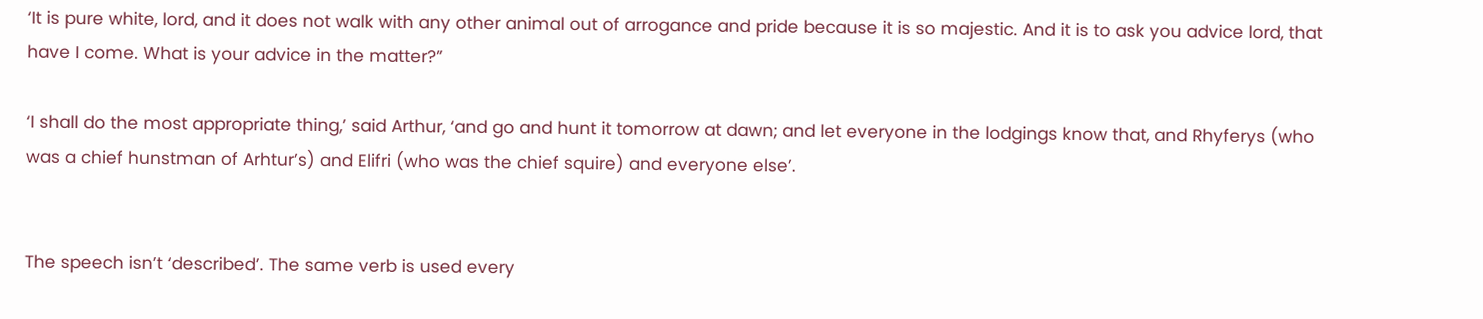‘It is pure white, lord, and it does not walk with any other animal out of arrogance and pride because it is so majestic. And it is to ask you advice lord, that have I come. What is your advice in the matter?”

‘I shall do the most appropriate thing,’ said Arthur, ‘and go and hunt it tomorrow at dawn; and let everyone in the lodgings know that, and Rhyferys (who was a chief hunstman of Arhtur’s) and Elifri (who was the chief squire) and everyone else’.


The speech isn’t ‘described’. The same verb is used every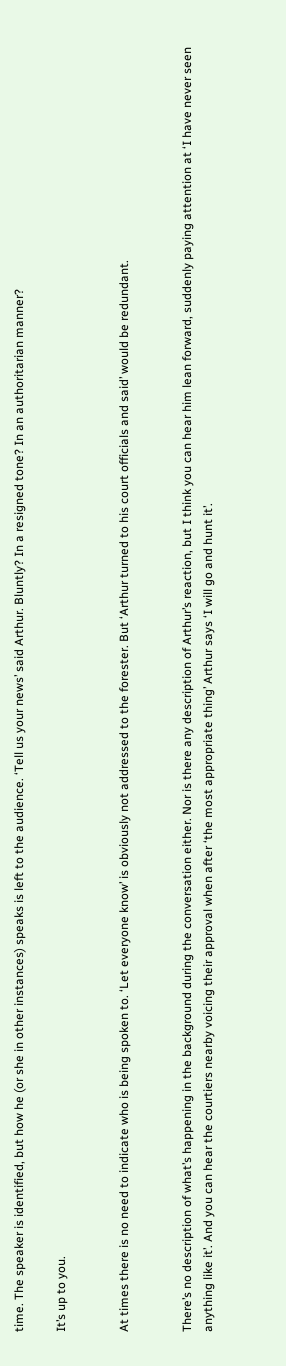time. The speaker is identified, but how he (or she in other instances) speaks is left to the audience. ‘Tell us your news’ said Arthur. Bluntly? In a resigned tone? In an authoritarian manner?

It’s up to you.


At times there is no need to indicate who is being spoken to. ‘Let everyone know’ is obviously not addressed to the forester. But ‘Arthur turned to his court officials and said’ would be redundant.


There’s no description of what’s happening in the background during the conversation either. Nor is there any description of Arthur’s reaction, but I think you can hear him lean forward, suddenly paying attention at ‘I have never seen anything like it’. And you can hear the courtiers nearby voicing their approval when after ‘the most appropriate thing’ Arthur says ‘I will go and hunt it’.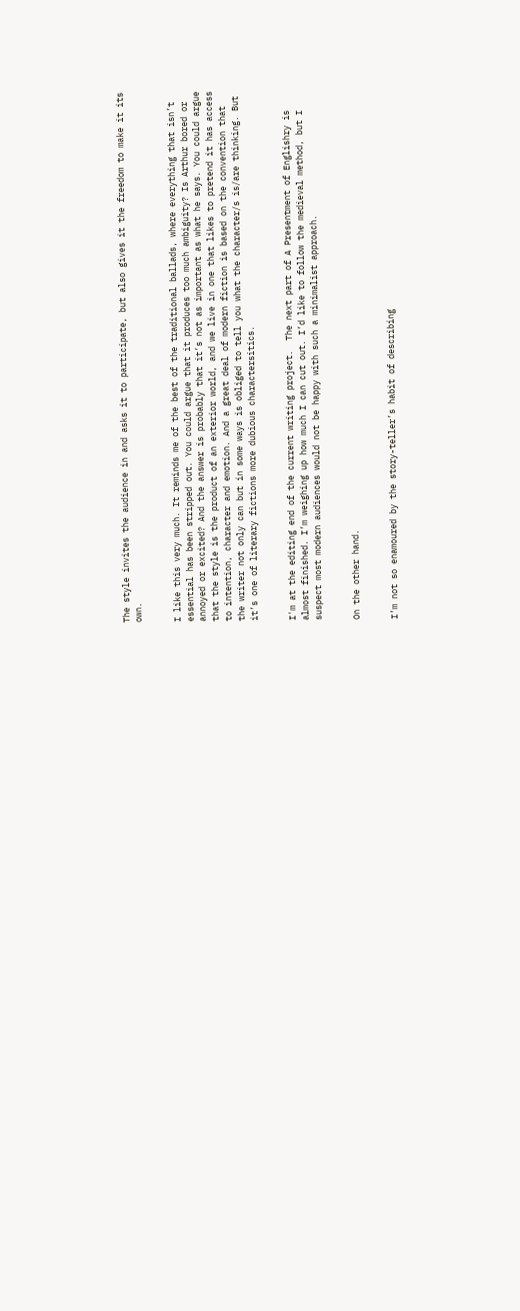The style invites the audience in and asks it to participate, but also gives it the freedom to make it its own.


I like this very much. It reminds me of the best of the traditional ballads, where everything that isn’t essential has been stripped out. You could argue that it produces too much ambiguity? Is Arthur bored or annoyed or excited? And the answer is probably that it’s not as important as what he says. You could argue that the style is the product of an exterior world, and we live in one that likes to pretend it has access to intention, character and emotion. And a great deal of modern fiction is based on the convention that the writer not only can but in some ways is obliged to tell you what the character/s is/are thinking. But it’s one of literary fictions more dubious charactersitics.


I'm at the editing end of the current writing project.  The next part of A Presentment of Englishry is almost finished. I’m weighing up how much I can cut out. I’d like to follow the medieval method, but I suspect most modern audiences would not be happy with such a minimalist approach.


On the other hand.


I’m not so enamoured by the story-teller’s habit of describing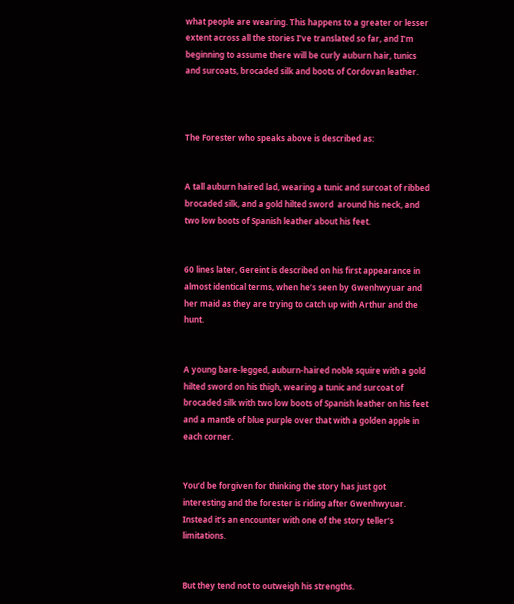what people are wearing. This happens to a greater or lesser extent across all the stories I’ve translated so far, and I’m beginning to assume there will be curly auburn hair, tunics and surcoats, brocaded silk and boots of Cordovan leather.



The Forester who speaks above is described as:


A tall auburn haired lad, wearing a tunic and surcoat of ribbed brocaded silk, and a gold hilted sword  around his neck, and two low boots of Spanish leather about his feet.


60 lines later, Gereint is described on his first appearance in almost identical terms, when he’s seen by Gwenhwyuar and her maid as they are trying to catch up with Arthur and the hunt.


A young bare-legged, auburn-haired noble squire with a gold hilted sword on his thigh, wearing a tunic and surcoat of brocaded silk with two low boots of Spanish leather on his feet and a mantle of blue purple over that with a golden apple in each corner.


You’d be forgiven for thinking the story has just got interesting and the forester is riding after Gwenhwyuar. Instead it’s an encounter with one of the story teller’s limitations.


But they tend not to outweigh his strengths.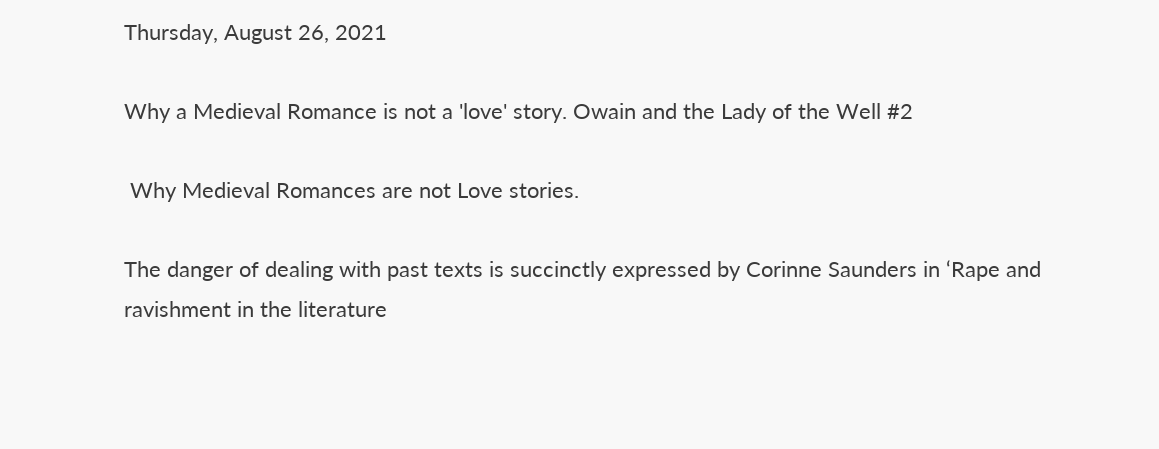Thursday, August 26, 2021

Why a Medieval Romance is not a 'love' story. Owain and the Lady of the Well #2

 Why Medieval Romances are not Love stories.

The danger of dealing with past texts is succinctly expressed by Corinne Saunders in ‘Rape and ravishment in the literature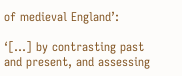of medieval England’:

‘[…] by contrasting past and present, and assessing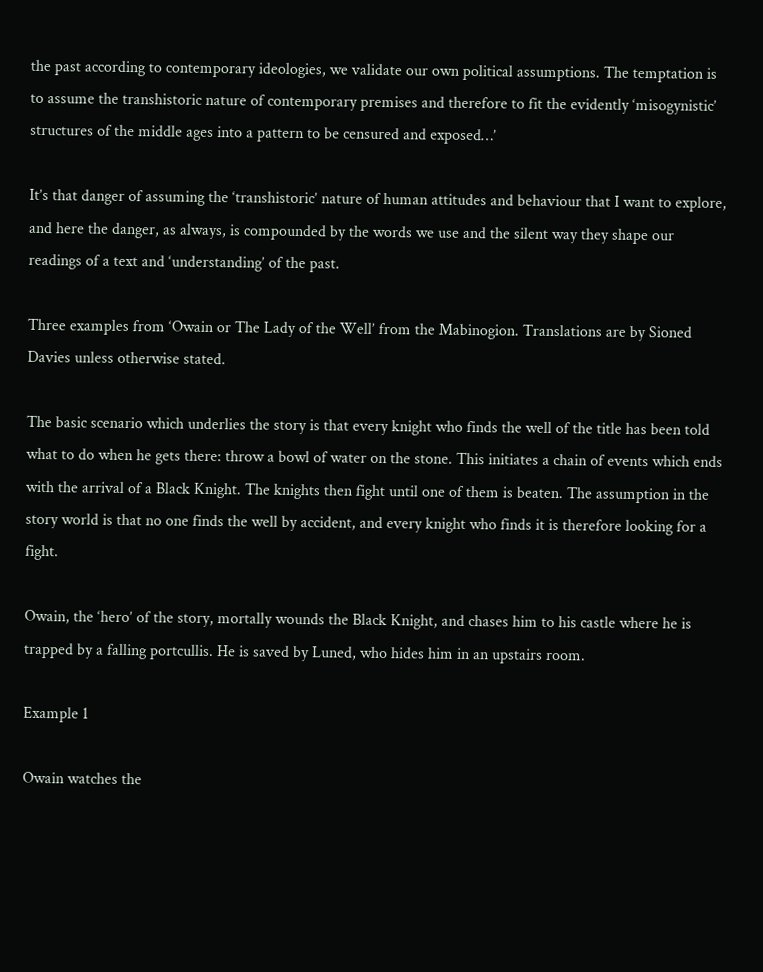the past according to contemporary ideologies, we validate our own political assumptions. The temptation is to assume the transhistoric nature of contemporary premises and therefore to fit the evidently ‘misogynistic’ structures of the middle ages into a pattern to be censured and exposed…’

It’s that danger of assuming the ‘transhistoric’ nature of human attitudes and behaviour that I want to explore, and here the danger, as always, is compounded by the words we use and the silent way they shape our readings of a text and ‘understanding’ of the past.

Three examples from ‘Owain or The Lady of the Well’ from the Mabinogion. Translations are by Sioned Davies unless otherwise stated.

The basic scenario which underlies the story is that every knight who finds the well of the title has been told what to do when he gets there: throw a bowl of water on the stone. This initiates a chain of events which ends with the arrival of a Black Knight. The knights then fight until one of them is beaten. The assumption in the story world is that no one finds the well by accident, and every knight who finds it is therefore looking for a fight.

Owain, the ‘hero’ of the story, mortally wounds the Black Knight, and chases him to his castle where he is trapped by a falling portcullis. He is saved by Luned, who hides him in an upstairs room.

Example 1

Owain watches the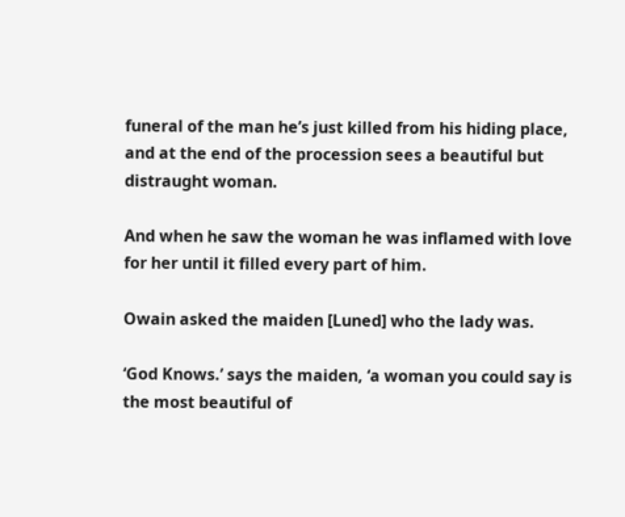funeral of the man he’s just killed from his hiding place, and at the end of the procession sees a beautiful but distraught woman.

And when he saw the woman he was inflamed with love for her until it filled every part of him.

Owain asked the maiden [Luned] who the lady was.

‘God Knows.’ says the maiden, ‘a woman you could say is the most beautiful of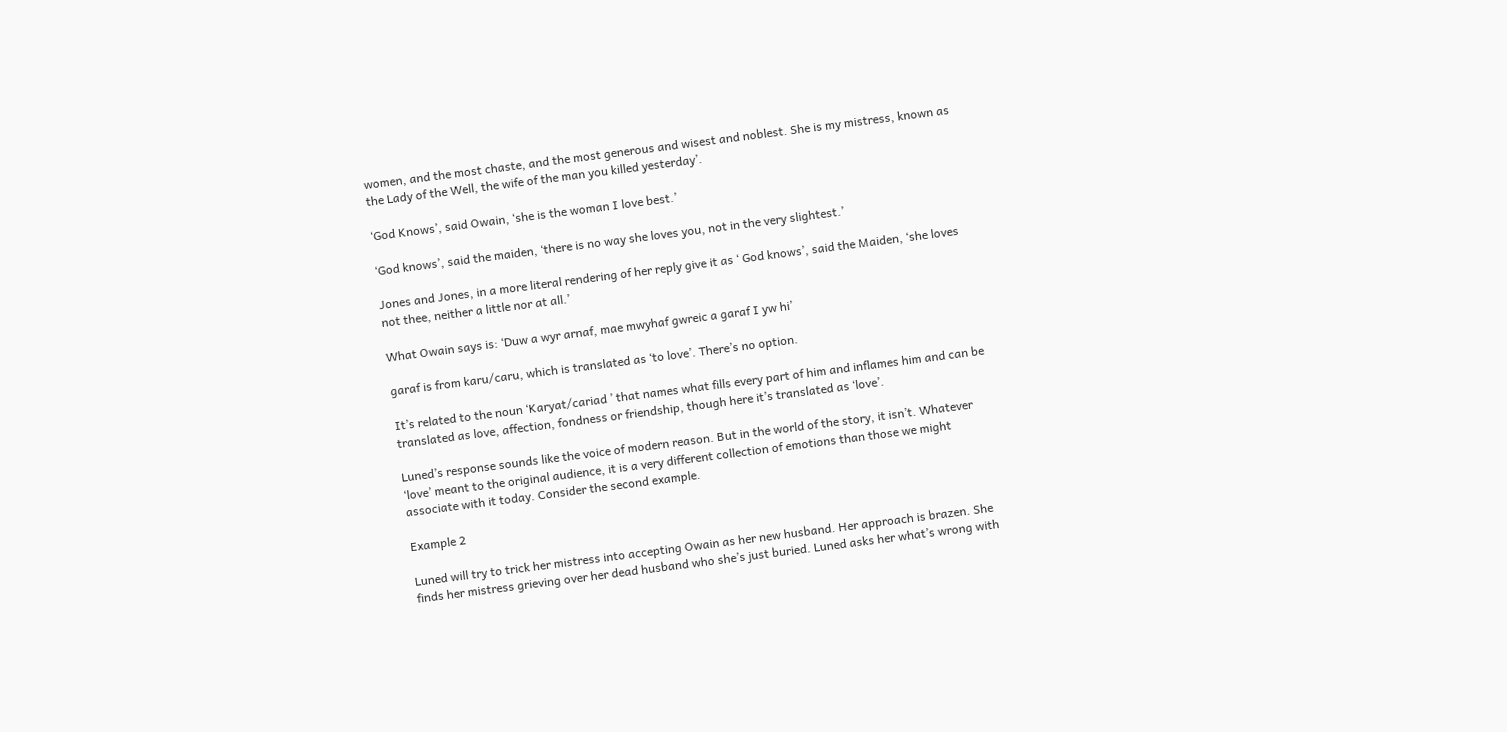women, and the most chaste, and the most generous and wisest and noblest. She is my mistress, known as the Lady of the Well, the wife of the man you killed yesterday’.

‘God Knows’, said Owain, ‘she is the woman I love best.’

‘God knows’, said the maiden, ‘there is no way she loves you, not in the very slightest.’

Jones and Jones, in a more literal rendering of her reply give it as ‘ God knows’, said the Maiden, ‘she loves not thee, neither a little nor at all.’

What Owain says is: ‘Duw a wyr arnaf, mae mwyhaf gwreic a garaf I yw hi’

garaf is from karu/caru, which is translated as ‘to love’. There’s no option.

It’s related to the noun ‘Karyat/cariad ’ that names what fills every part of him and inflames him and can be translated as love, affection, fondness or friendship, though here it’s translated as ‘love’.

Luned’s response sounds like the voice of modern reason. But in the world of the story, it isn’t. Whatever ‘love’ meant to the original audience, it is a very different collection of emotions than those we might associate with it today. Consider the second example.

Example 2

Luned will try to trick her mistress into accepting Owain as her new husband. Her approach is brazen. She finds her mistress grieving over her dead husband who she’s just buried. Luned asks her what’s wrong with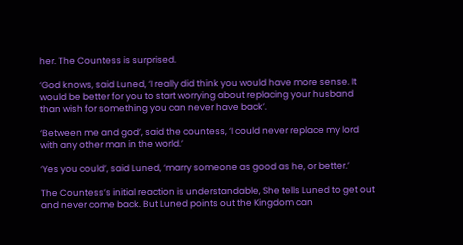her. The Countess is surprised.

‘God knows, said Luned, ‘I really did think you would have more sense. It would be better for you to start worrying about replacing your husband than wish for something you can never have back’.

‘Between me and god’, said the countess, ‘I could never replace my lord with any other man in the world.’

‘Yes you could’, said Luned, ‘marry someone as good as he, or better.’

The Countess’s initial reaction is understandable, She tells Luned to get out and never come back. But Luned points out the Kingdom can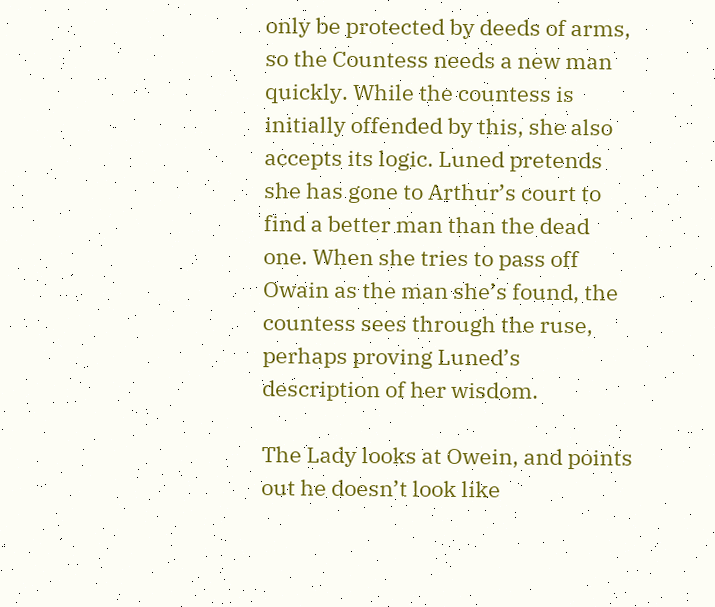only be protected by deeds of arms, so the Countess needs a new man quickly. While the countess is initially offended by this, she also accepts its logic. Luned pretends she has gone to Arthur’s court to find a better man than the dead one. When she tries to pass off Owain as the man she’s found, the countess sees through the ruse, perhaps proving Luned’s description of her wisdom.

The Lady looks at Owein, and points out he doesn’t look like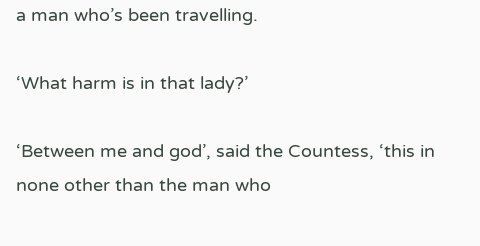a man who’s been travelling.

‘What harm is in that lady?’

‘Between me and god’, said the Countess, ‘this in none other than the man who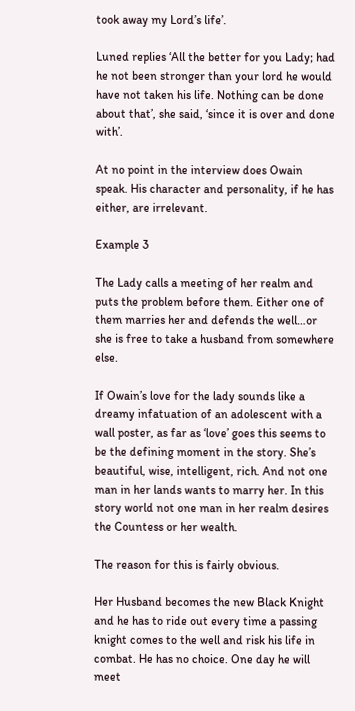took away my Lord’s life’.

Luned replies ‘All the better for you Lady; had he not been stronger than your lord he would have not taken his life. Nothing can be done about that’, she said, ‘since it is over and done with’.

At no point in the interview does Owain speak. His character and personality, if he has either, are irrelevant.

Example 3

The Lady calls a meeting of her realm and puts the problem before them. Either one of them marries her and defends the well…or she is free to take a husband from somewhere else.

If Owain’s love for the lady sounds like a dreamy infatuation of an adolescent with a wall poster, as far as ‘love’ goes this seems to be the defining moment in the story. She’s beautiful, wise, intelligent, rich. And not one man in her lands wants to marry her. In this story world not one man in her realm desires the Countess or her wealth.

The reason for this is fairly obvious.

Her Husband becomes the new Black Knight and he has to ride out every time a passing knight comes to the well and risk his life in combat. He has no choice. One day he will meet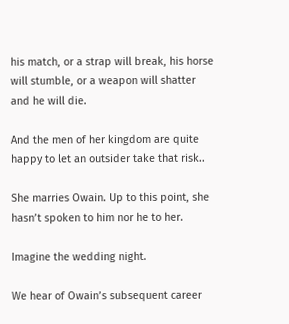his match, or a strap will break, his horse will stumble, or a weapon will shatter and he will die.

And the men of her kingdom are quite happy to let an outsider take that risk..

She marries Owain. Up to this point, she hasn’t spoken to him nor he to her.

Imagine the wedding night.

We hear of Owain’s subsequent career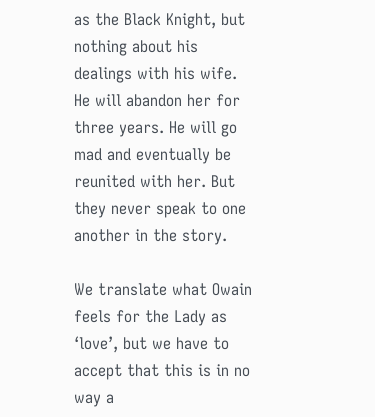as the Black Knight, but nothing about his dealings with his wife. He will abandon her for three years. He will go mad and eventually be reunited with her. But they never speak to one another in the story.

We translate what Owain feels for the Lady as ‘love’, but we have to accept that this is in no way a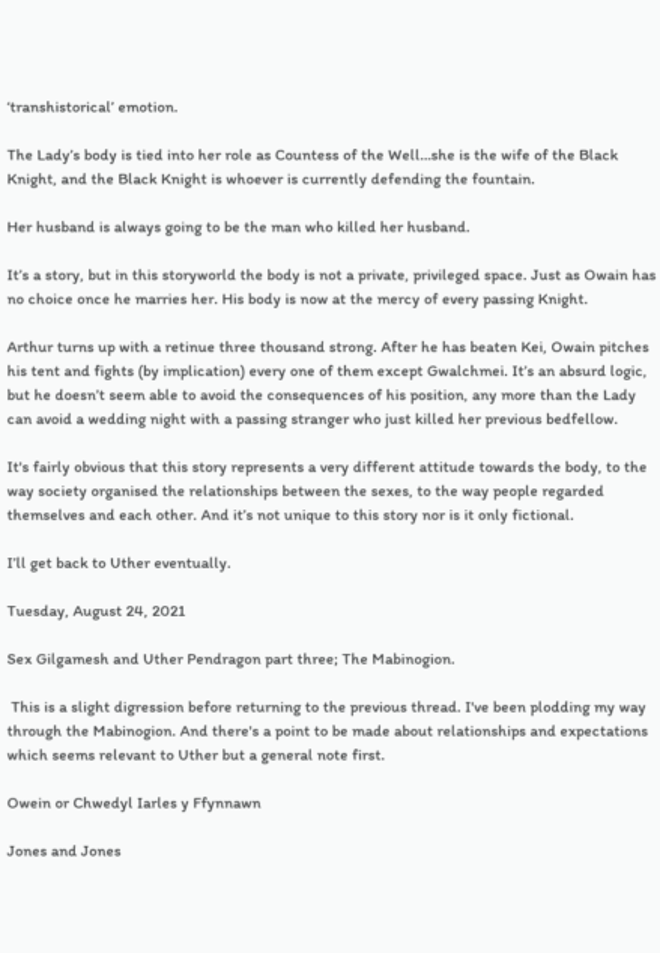‘transhistorical’ emotion.

The Lady’s body is tied into her role as Countess of the Well…she is the wife of the Black Knight, and the Black Knight is whoever is currently defending the fountain.

Her husband is always going to be the man who killed her husband.

It’s a story, but in this storyworld the body is not a private, privileged space. Just as Owain has no choice once he marries her. His body is now at the mercy of every passing Knight.

Arthur turns up with a retinue three thousand strong. After he has beaten Kei, Owain pitches his tent and fights (by implication) every one of them except Gwalchmei. It’s an absurd logic, but he doesn’t seem able to avoid the consequences of his position, any more than the Lady can avoid a wedding night with a passing stranger who just killed her previous bedfellow.

It's fairly obvious that this story represents a very different attitude towards the body, to the way society organised the relationships between the sexes, to the way people regarded themselves and each other. And it’s not unique to this story nor is it only fictional.

I’ll get back to Uther eventually.

Tuesday, August 24, 2021

Sex Gilgamesh and Uther Pendragon part three; The Mabinogion.

 This is a slight digression before returning to the previous thread. I've been plodding my way through the Mabinogion. And there's a point to be made about relationships and expectations which seems relevant to Uther but a general note first.

Owein or Chwedyl Iarles y Ffynnawn

Jones and Jones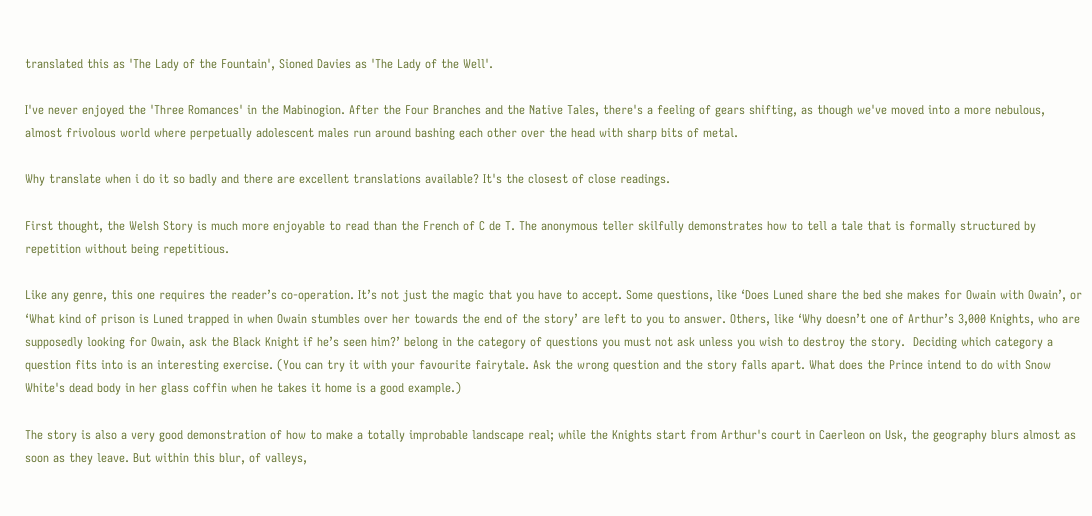translated this as 'The Lady of the Fountain', Sioned Davies as 'The Lady of the Well'.

I've never enjoyed the 'Three Romances' in the Mabinogion. After the Four Branches and the Native Tales, there's a feeling of gears shifting, as though we've moved into a more nebulous, almost frivolous world where perpetually adolescent males run around bashing each other over the head with sharp bits of metal.

Why translate when i do it so badly and there are excellent translations available? It's the closest of close readings.

First thought, the Welsh Story is much more enjoyable to read than the French of C de T. The anonymous teller skilfully demonstrates how to tell a tale that is formally structured by repetition without being repetitious.

Like any genre, this one requires the reader’s co-operation. It’s not just the magic that you have to accept. Some questions, like ‘Does Luned share the bed she makes for Owain with Owain’, or ‘What kind of prison is Luned trapped in when Owain stumbles over her towards the end of the story’ are left to you to answer. Others, like ‘Why doesn’t one of Arthur’s 3,000 Knights, who are supposedly looking for Owain, ask the Black Knight if he’s seen him?’ belong in the category of questions you must not ask unless you wish to destroy the story.  Deciding which category a question fits into is an interesting exercise. (You can try it with your favourite fairytale. Ask the wrong question and the story falls apart. What does the Prince intend to do with Snow White's dead body in her glass coffin when he takes it home is a good example.)

The story is also a very good demonstration of how to make a totally improbable landscape real; while the Knights start from Arthur's court in Caerleon on Usk, the geography blurs almost as soon as they leave. But within this blur, of valleys,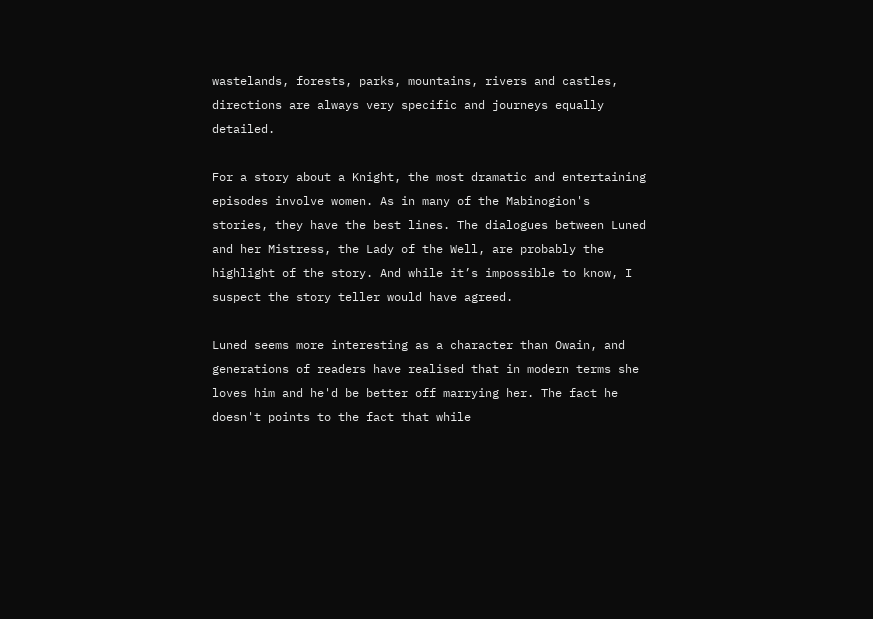wastelands, forests, parks, mountains, rivers and castles, directions are always very specific and journeys equally detailed.

For a story about a Knight, the most dramatic and entertaining episodes involve women. As in many of the Mabinogion's stories, they have the best lines. The dialogues between Luned and her Mistress, the Lady of the Well, are probably the highlight of the story. And while it’s impossible to know, I suspect the story teller would have agreed.

Luned seems more interesting as a character than Owain, and generations of readers have realised that in modern terms she loves him and he'd be better off marrying her. The fact he doesn't points to the fact that while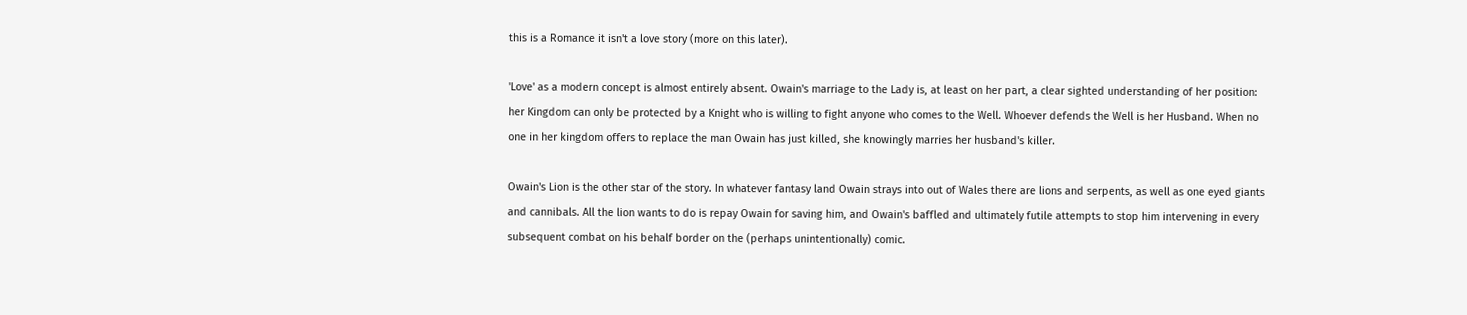this is a Romance it isn't a love story (more on this later).

'Love' as a modern concept is almost entirely absent. Owain's marriage to the Lady is, at least on her part, a clear sighted understanding of her position: her Kingdom can only be protected by a Knight who is willing to fight anyone who comes to the Well. Whoever defends the Well is her Husband. When no one in her kingdom offers to replace the man Owain has just killed, she knowingly marries her husband's killer.

Owain's Lion is the other star of the story. In whatever fantasy land Owain strays into out of Wales there are lions and serpents, as well as one eyed giants and cannibals. All the lion wants to do is repay Owain for saving him, and Owain's baffled and ultimately futile attempts to stop him intervening in every subsequent combat on his behalf border on the (perhaps unintentionally) comic.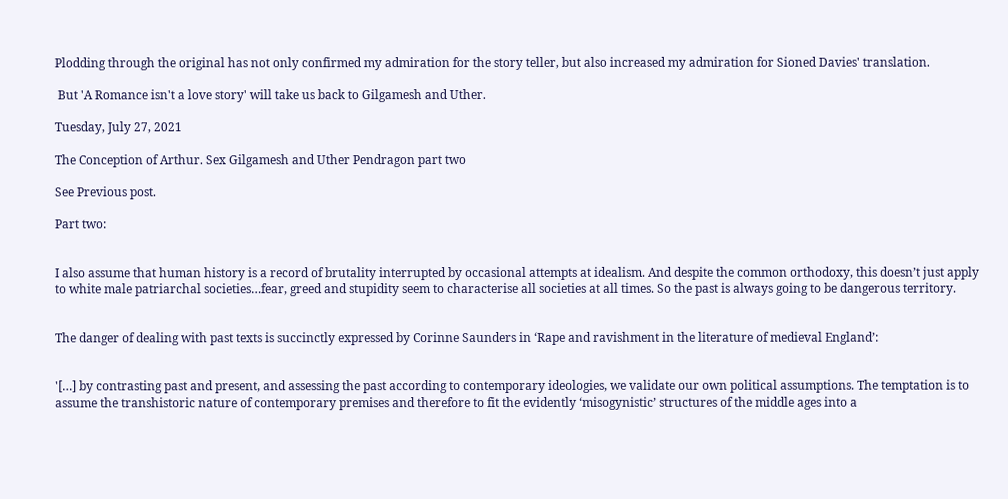Plodding through the original has not only confirmed my admiration for the story teller, but also increased my admiration for Sioned Davies' translation.

 But 'A Romance isn't a love story' will take us back to Gilgamesh and Uther.

Tuesday, July 27, 2021

The Conception of Arthur. Sex Gilgamesh and Uther Pendragon part two

See Previous post.

Part two:


I also assume that human history is a record of brutality interrupted by occasional attempts at idealism. And despite the common orthodoxy, this doesn’t just apply to white male patriarchal societies…fear, greed and stupidity seem to characterise all societies at all times. So the past is always going to be dangerous territory.


The danger of dealing with past texts is succinctly expressed by Corinne Saunders in ‘Rape and ravishment in the literature of medieval England’:


'[…] by contrasting past and present, and assessing the past according to contemporary ideologies, we validate our own political assumptions. The temptation is to assume the transhistoric nature of contemporary premises and therefore to fit the evidently ‘misogynistic’ structures of the middle ages into a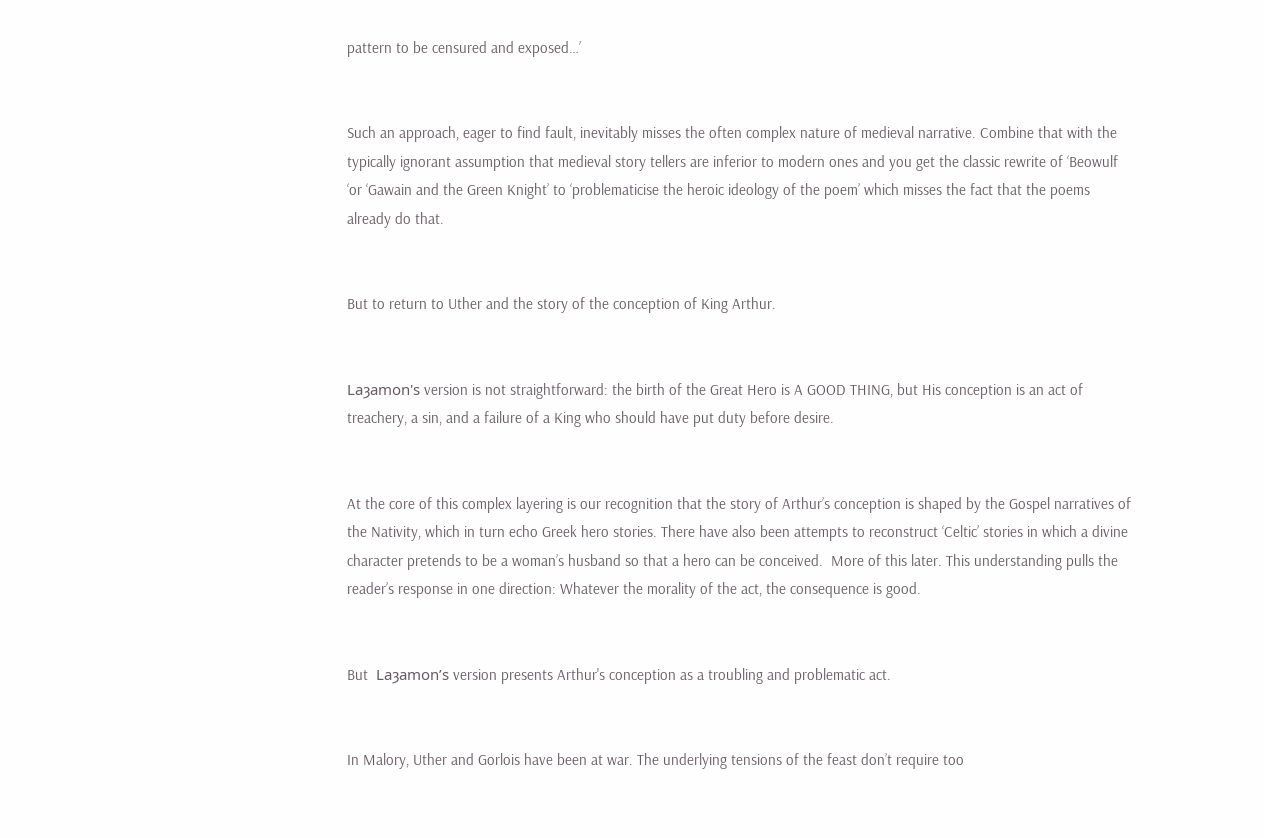pattern to be censured and exposed…’


Such an approach, eager to find fault, inevitably misses the often complex nature of medieval narrative. Combine that with the typically ignorant assumption that medieval story tellers are inferior to modern ones and you get the classic rewrite of ‘Beowulf ‘or ‘Gawain and the Green Knight’ to ‘problematicise the heroic ideology of the poem’ which misses the fact that the poems already do that.


But to return to Uther and the story of the conception of King Arthur.


Laȝamon's version is not straightforward: the birth of the Great Hero is A GOOD THING, but His conception is an act of treachery, a sin, and a failure of a King who should have put duty before desire.


At the core of this complex layering is our recognition that the story of Arthur’s conception is shaped by the Gospel narratives of the Nativity, which in turn echo Greek hero stories. There have also been attempts to reconstruct ‘Celtic’ stories in which a divine character pretends to be a woman’s husband so that a hero can be conceived.  More of this later. This understanding pulls the reader’s response in one direction: Whatever the morality of the act, the consequence is good.


But  Laȝamon’s version presents Arthur's conception as a troubling and problematic act.


In Malory, Uther and Gorlois have been at war. The underlying tensions of the feast don’t require too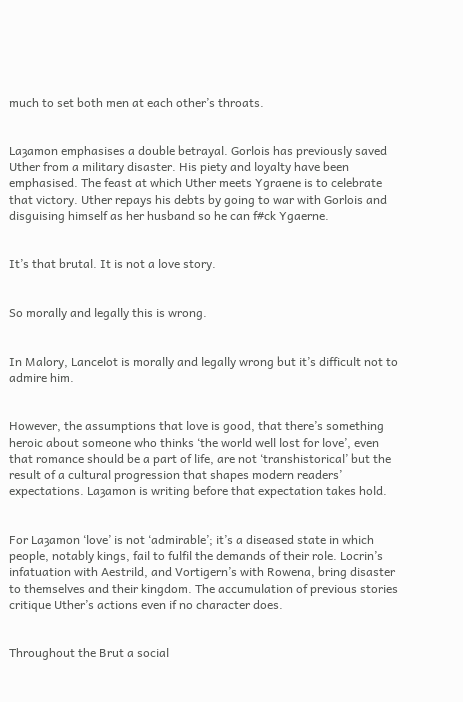much to set both men at each other’s throats.


Laȝamon emphasises a double betrayal. Gorlois has previously saved Uther from a military disaster. His piety and loyalty have been emphasised. The feast at which Uther meets Ygraene is to celebrate that victory. Uther repays his debts by going to war with Gorlois and disguising himself as her husband so he can f#ck Ygaerne.


It’s that brutal. It is not a love story.


So morally and legally this is wrong.


In Malory, Lancelot is morally and legally wrong but it’s difficult not to admire him.


However, the assumptions that love is good, that there’s something heroic about someone who thinks ‘the world well lost for love’, even that romance should be a part of life, are not ‘transhistorical’ but the result of a cultural progression that shapes modern readers’ expectations. Laȝamon is writing before that expectation takes hold.


For Laȝamon ‘love’ is not ‘admirable’; it’s a diseased state in which people, notably kings, fail to fulfil the demands of their role. Locrin’s infatuation with Aestrild, and Vortigern’s with Rowena, bring disaster to themselves and their kingdom. The accumulation of previous stories critique Uther’s actions even if no character does.


Throughout the Brut a social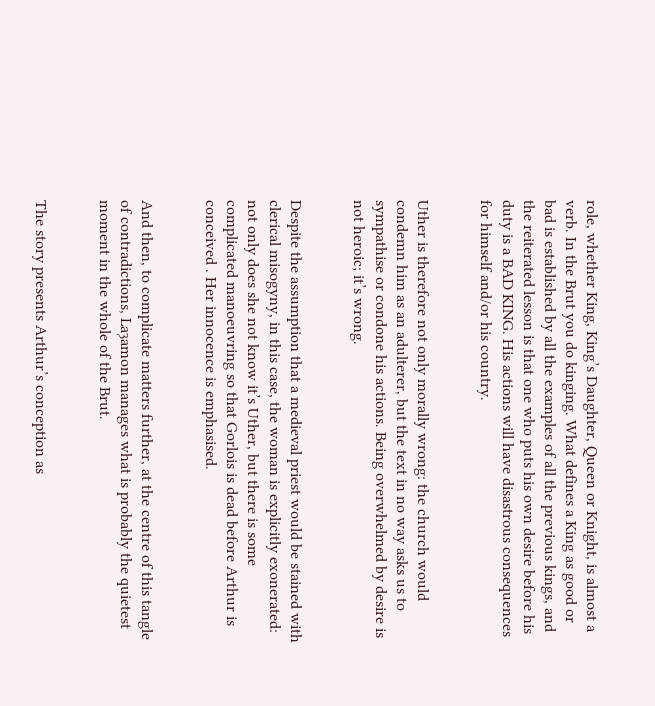role, whether King, King’s Daughter, Queen or Knight, is almost a verb. In the Brut you do kinging. What defines a King as good or bad is established by all the examples of all the previous kings, and the reiterated lesson is that one who puts his own desire before his duty is a BAD KING. His actions will have disastrous consequences for himself and/or his country.


Uther is therefore not only morally wrong: the church would condemn him as an adulterer, but the text in no way asks us to sympathise or condone his actions. Being overwhelmed by desire is not heroic; it’s wrong.


Despite the assumption that a medieval priest would be stained with clerical misogyny, in this case, the woman is explicitly exonerated: not only does she not know it’s Uther, but there is some complicated manoeuvring so that Gorlois is dead before Arthur is conceived . Her innocence is emphasised.


And then, to complicate matters further, at the centre of this tangle of contradictions, Laȝamon manages what is probably the quietest moment in the whole of the Brut.


The story presents Arthur’s conception as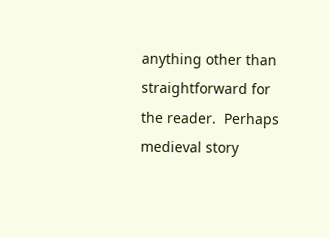anything other than straightforward for the reader.  Perhaps medieval story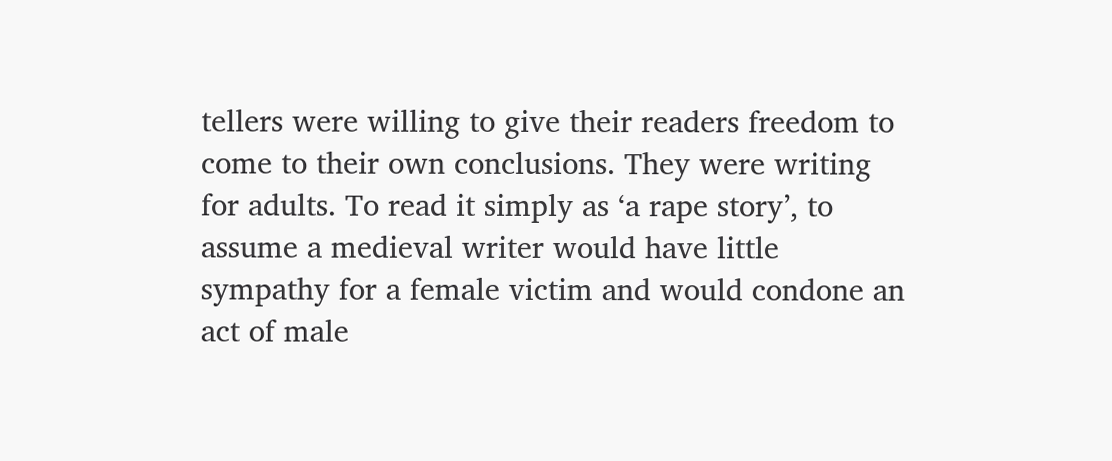tellers were willing to give their readers freedom to come to their own conclusions. They were writing for adults. To read it simply as ‘a rape story’, to assume a medieval writer would have little sympathy for a female victim and would condone an act of male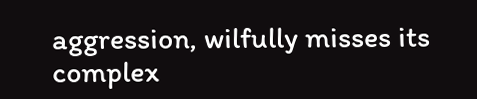aggression, wilfully misses its complex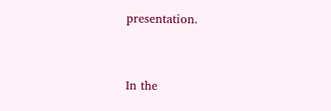presentation.


In the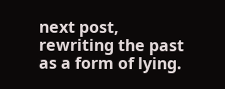next post, rewriting the past as a form of lying.